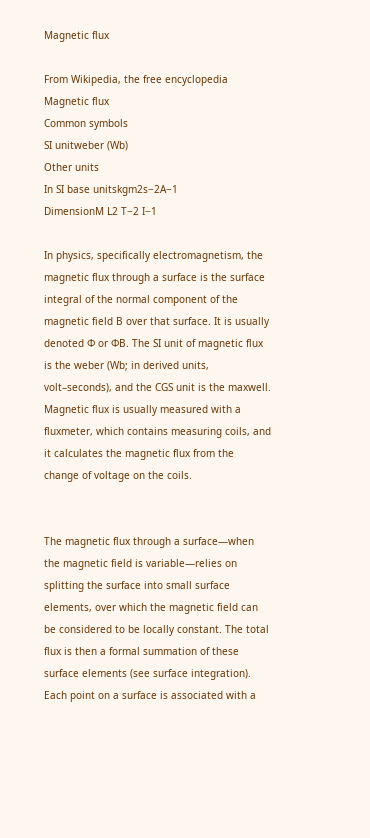Magnetic flux

From Wikipedia, the free encyclopedia
Magnetic flux
Common symbols
SI unitweber (Wb)
Other units
In SI base unitskgm2s−2A−1
DimensionM L2 T−2 I−1

In physics, specifically electromagnetism, the magnetic flux through a surface is the surface integral of the normal component of the magnetic field B over that surface. It is usually denoted Φ or ΦB. The SI unit of magnetic flux is the weber (Wb; in derived units, volt–seconds), and the CGS unit is the maxwell. Magnetic flux is usually measured with a fluxmeter, which contains measuring coils, and it calculates the magnetic flux from the change of voltage on the coils.


The magnetic flux through a surface—when the magnetic field is variable—relies on splitting the surface into small surface elements, over which the magnetic field can be considered to be locally constant. The total flux is then a formal summation of these surface elements (see surface integration).
Each point on a surface is associated with a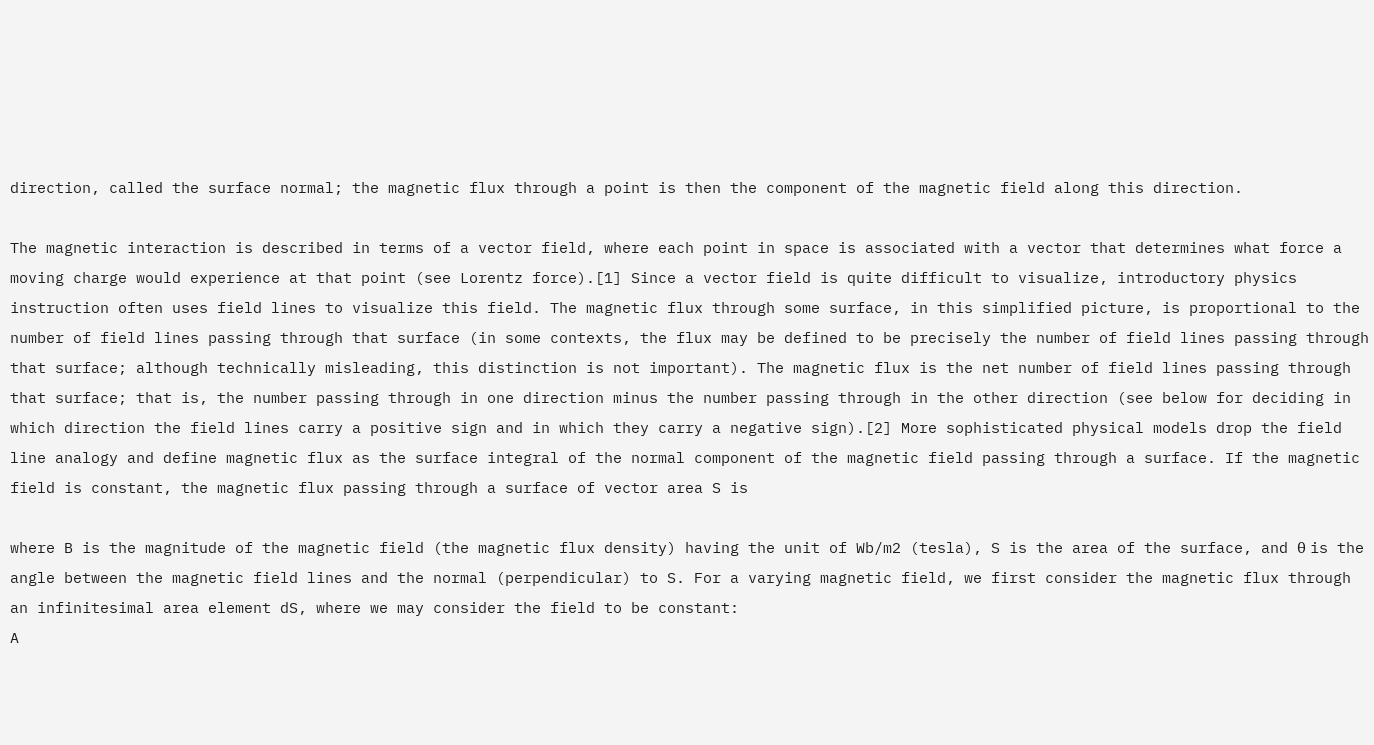direction, called the surface normal; the magnetic flux through a point is then the component of the magnetic field along this direction.

The magnetic interaction is described in terms of a vector field, where each point in space is associated with a vector that determines what force a moving charge would experience at that point (see Lorentz force).[1] Since a vector field is quite difficult to visualize, introductory physics instruction often uses field lines to visualize this field. The magnetic flux through some surface, in this simplified picture, is proportional to the number of field lines passing through that surface (in some contexts, the flux may be defined to be precisely the number of field lines passing through that surface; although technically misleading, this distinction is not important). The magnetic flux is the net number of field lines passing through that surface; that is, the number passing through in one direction minus the number passing through in the other direction (see below for deciding in which direction the field lines carry a positive sign and in which they carry a negative sign).[2] More sophisticated physical models drop the field line analogy and define magnetic flux as the surface integral of the normal component of the magnetic field passing through a surface. If the magnetic field is constant, the magnetic flux passing through a surface of vector area S is

where B is the magnitude of the magnetic field (the magnetic flux density) having the unit of Wb/m2 (tesla), S is the area of the surface, and θ is the angle between the magnetic field lines and the normal (perpendicular) to S. For a varying magnetic field, we first consider the magnetic flux through an infinitesimal area element dS, where we may consider the field to be constant:
A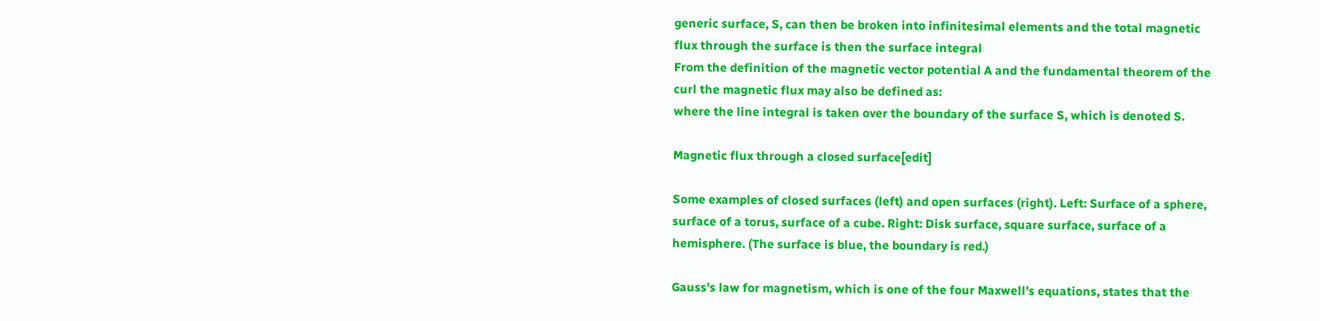generic surface, S, can then be broken into infinitesimal elements and the total magnetic flux through the surface is then the surface integral
From the definition of the magnetic vector potential A and the fundamental theorem of the curl the magnetic flux may also be defined as:
where the line integral is taken over the boundary of the surface S, which is denoted S.

Magnetic flux through a closed surface[edit]

Some examples of closed surfaces (left) and open surfaces (right). Left: Surface of a sphere, surface of a torus, surface of a cube. Right: Disk surface, square surface, surface of a hemisphere. (The surface is blue, the boundary is red.)

Gauss's law for magnetism, which is one of the four Maxwell's equations, states that the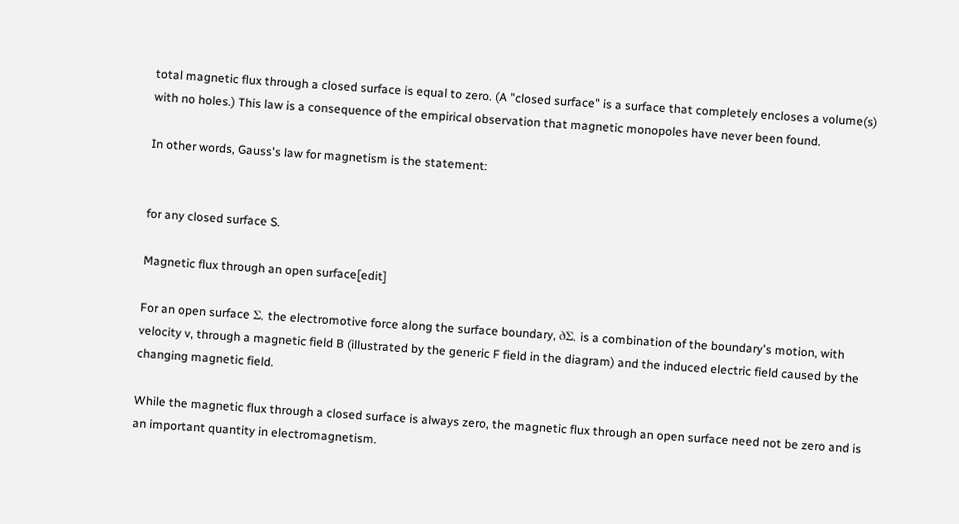total magnetic flux through a closed surface is equal to zero. (A "closed surface" is a surface that completely encloses a volume(s) with no holes.) This law is a consequence of the empirical observation that magnetic monopoles have never been found.

In other words, Gauss's law for magnetism is the statement:


for any closed surface S.

Magnetic flux through an open surface[edit]

For an open surface Σ, the electromotive force along the surface boundary, ∂Σ, is a combination of the boundary's motion, with velocity v, through a magnetic field B (illustrated by the generic F field in the diagram) and the induced electric field caused by the changing magnetic field.

While the magnetic flux through a closed surface is always zero, the magnetic flux through an open surface need not be zero and is an important quantity in electromagnetism.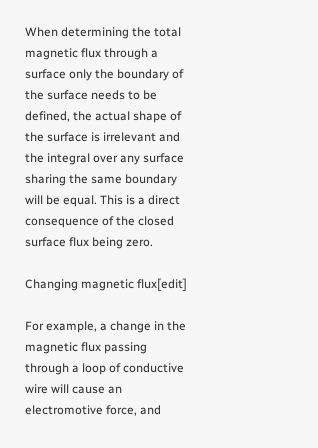When determining the total magnetic flux through a surface only the boundary of the surface needs to be defined, the actual shape of the surface is irrelevant and the integral over any surface sharing the same boundary will be equal. This is a direct consequence of the closed surface flux being zero.

Changing magnetic flux[edit]

For example, a change in the magnetic flux passing through a loop of conductive wire will cause an electromotive force, and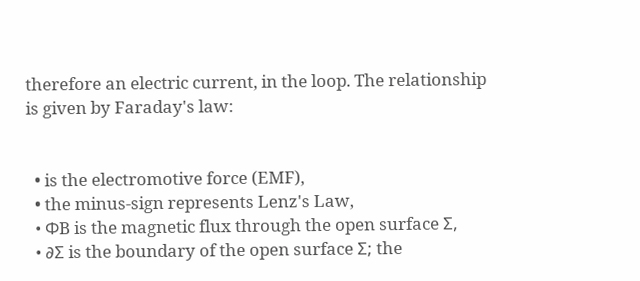therefore an electric current, in the loop. The relationship is given by Faraday's law:


  • is the electromotive force (EMF),
  • the minus-sign represents Lenz's Law,
  • ΦB is the magnetic flux through the open surface Σ,
  • ∂Σ is the boundary of the open surface Σ; the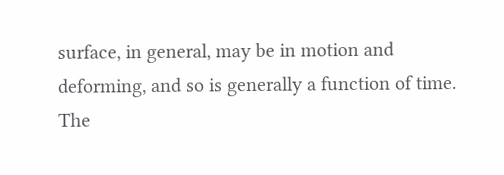surface, in general, may be in motion and deforming, and so is generally a function of time. The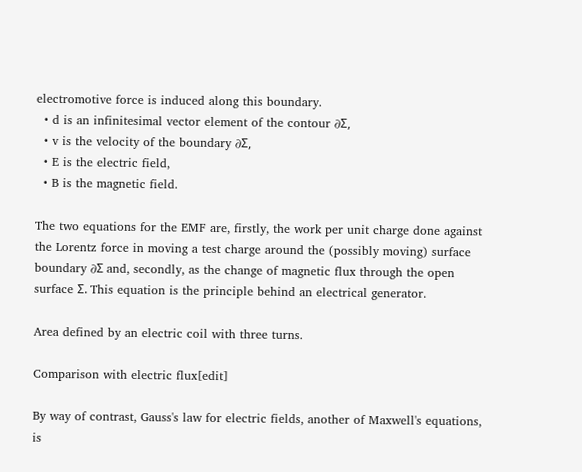electromotive force is induced along this boundary.
  • d is an infinitesimal vector element of the contour ∂Σ,
  • v is the velocity of the boundary ∂Σ,
  • E is the electric field,
  • B is the magnetic field.

The two equations for the EMF are, firstly, the work per unit charge done against the Lorentz force in moving a test charge around the (possibly moving) surface boundary ∂Σ and, secondly, as the change of magnetic flux through the open surface Σ. This equation is the principle behind an electrical generator.

Area defined by an electric coil with three turns.

Comparison with electric flux[edit]

By way of contrast, Gauss's law for electric fields, another of Maxwell's equations, is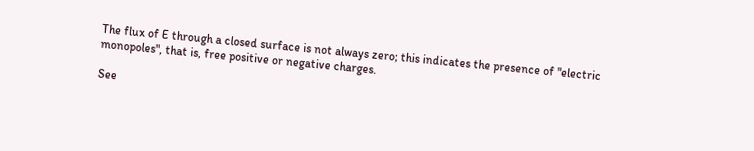The flux of E through a closed surface is not always zero; this indicates the presence of "electric monopoles", that is, free positive or negative charges.

See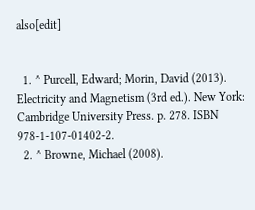also[edit]


  1. ^ Purcell, Edward; Morin, David (2013). Electricity and Magnetism (3rd ed.). New York: Cambridge University Press. p. 278. ISBN 978-1-107-01402-2.
  2. ^ Browne, Michael (2008).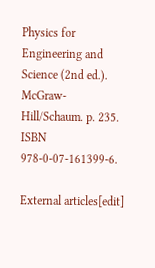Physics for Engineering and Science (2nd ed.). McGraw-Hill/Schaum. p. 235. ISBN 978-0-07-161399-6.

External articles[edit]